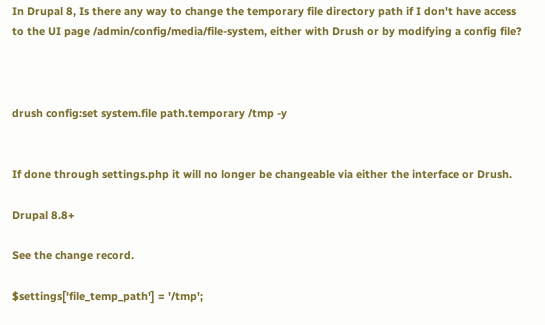In Drupal 8, Is there any way to change the temporary file directory path if I don't have access to the UI page /admin/config/media/file-system, either with Drush or by modifying a config file?



drush config:set system.file path.temporary /tmp -y


If done through settings.php it will no longer be changeable via either the interface or Drush.

Drupal 8.8+

See the change record.

$settings['file_temp_path'] = '/tmp';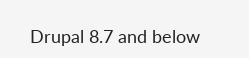Drupal 8.7 and below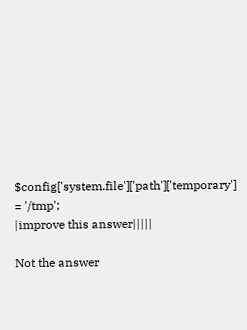$config['system.file']['path']['temporary'] = '/tmp';
|improve this answer|||||

Not the answer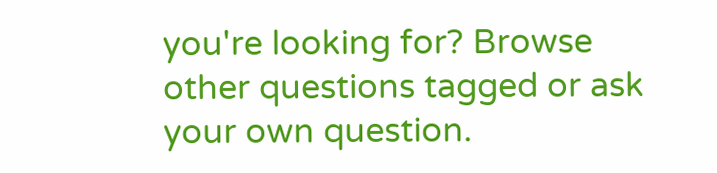you're looking for? Browse other questions tagged or ask your own question.